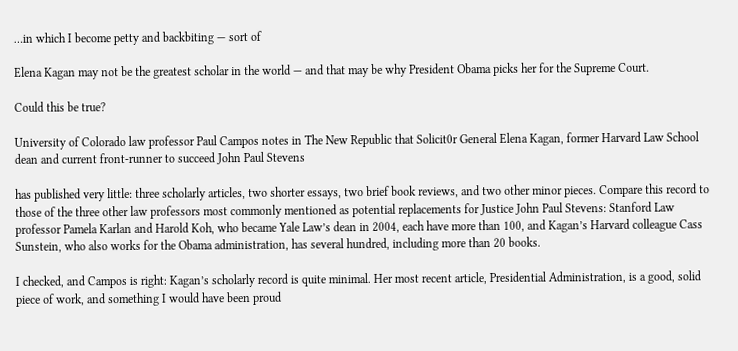…in which I become petty and backbiting — sort of

Elena Kagan may not be the greatest scholar in the world — and that may be why President Obama picks her for the Supreme Court.

Could this be true?

University of Colorado law professor Paul Campos notes in The New Republic that Solicit0r General Elena Kagan, former Harvard Law School dean and current front-runner to succeed John Paul Stevens

has published very little: three scholarly articles, two shorter essays, two brief book reviews, and two other minor pieces. Compare this record to those of the three other law professors most commonly mentioned as potential replacements for Justice John Paul Stevens: Stanford Law professor Pamela Karlan and Harold Koh, who became Yale Law’s dean in 2004, each have more than 100, and Kagan’s Harvard colleague Cass Sunstein, who also works for the Obama administration, has several hundred, including more than 20 books.

I checked, and Campos is right: Kagan’s scholarly record is quite minimal. Her most recent article, Presidential Administration, is a good, solid piece of work, and something I would have been proud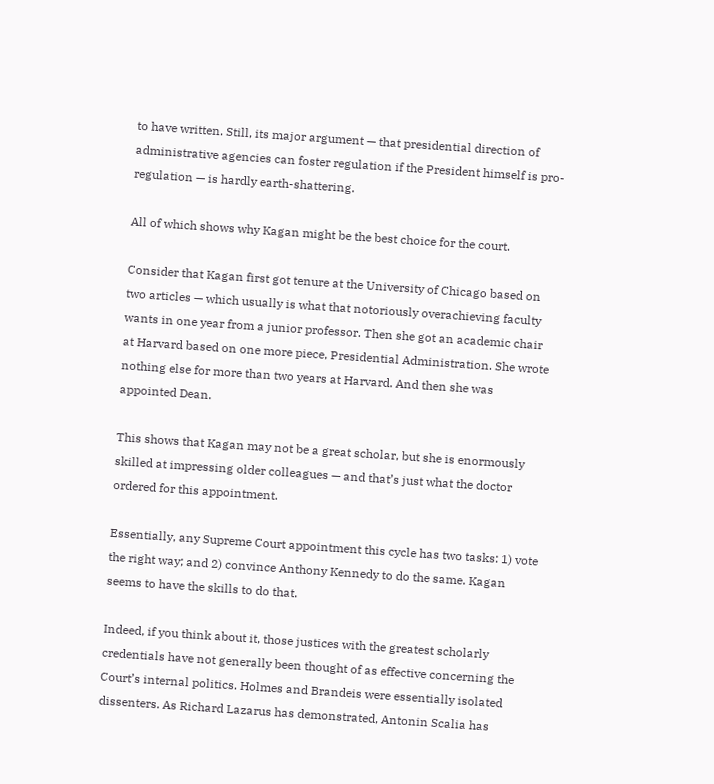to have written. Still, its major argument — that presidential direction of administrative agencies can foster regulation if the President himself is pro-regulation — is hardly earth-shattering.

All of which shows why Kagan might be the best choice for the court.

Consider that Kagan first got tenure at the University of Chicago based on two articles — which usually is what that notoriously overachieving faculty wants in one year from a junior professor. Then she got an academic chair at Harvard based on one more piece, Presidential Administration. She wrote nothing else for more than two years at Harvard. And then she was appointed Dean.

This shows that Kagan may not be a great scholar, but she is enormously skilled at impressing older colleagues — and that’s just what the doctor ordered for this appointment.

Essentially, any Supreme Court appointment this cycle has two tasks: 1) vote the right way; and 2) convince Anthony Kennedy to do the same. Kagan seems to have the skills to do that.

Indeed, if you think about it, those justices with the greatest scholarly credentials have not generally been thought of as effective concerning the Court’s internal politics. Holmes and Brandeis were essentially isolated dissenters. As Richard Lazarus has demonstrated, Antonin Scalia has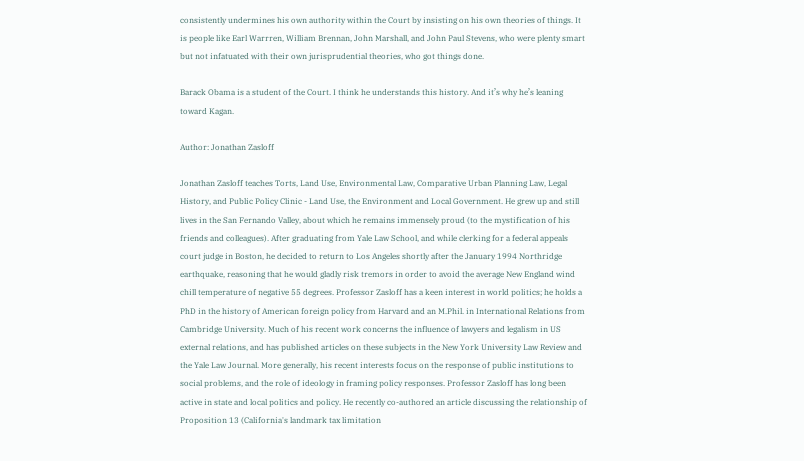consistently undermines his own authority within the Court by insisting on his own theories of things. It is people like Earl Warrren, William Brennan, John Marshall, and John Paul Stevens, who were plenty smart but not infatuated with their own jurisprudential theories, who got things done.

Barack Obama is a student of the Court. I think he understands this history. And it’s why he’s leaning toward Kagan.

Author: Jonathan Zasloff

Jonathan Zasloff teaches Torts, Land Use, Environmental Law, Comparative Urban Planning Law, Legal History, and Public Policy Clinic - Land Use, the Environment and Local Government. He grew up and still lives in the San Fernando Valley, about which he remains immensely proud (to the mystification of his friends and colleagues). After graduating from Yale Law School, and while clerking for a federal appeals court judge in Boston, he decided to return to Los Angeles shortly after the January 1994 Northridge earthquake, reasoning that he would gladly risk tremors in order to avoid the average New England wind chill temperature of negative 55 degrees. Professor Zasloff has a keen interest in world politics; he holds a PhD in the history of American foreign policy from Harvard and an M.Phil. in International Relations from Cambridge University. Much of his recent work concerns the influence of lawyers and legalism in US external relations, and has published articles on these subjects in the New York University Law Review and the Yale Law Journal. More generally, his recent interests focus on the response of public institutions to social problems, and the role of ideology in framing policy responses. Professor Zasloff has long been active in state and local politics and policy. He recently co-authored an article discussing the relationship of Proposition 13 (California's landmark tax limitation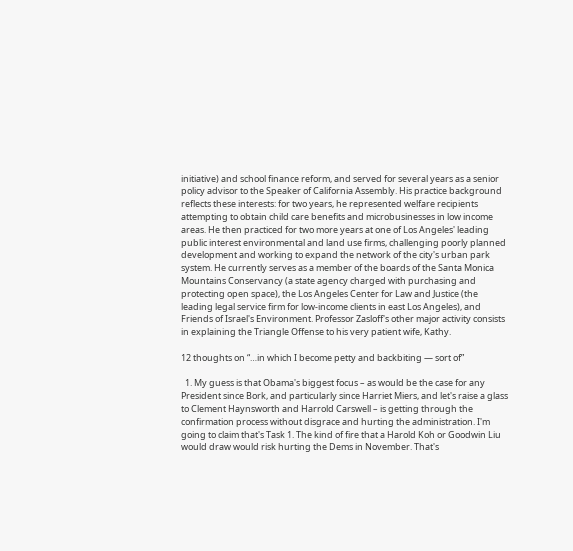initiative) and school finance reform, and served for several years as a senior policy advisor to the Speaker of California Assembly. His practice background reflects these interests: for two years, he represented welfare recipients attempting to obtain child care benefits and microbusinesses in low income areas. He then practiced for two more years at one of Los Angeles' leading public interest environmental and land use firms, challenging poorly planned development and working to expand the network of the city's urban park system. He currently serves as a member of the boards of the Santa Monica Mountains Conservancy (a state agency charged with purchasing and protecting open space), the Los Angeles Center for Law and Justice (the leading legal service firm for low-income clients in east Los Angeles), and Friends of Israel's Environment. Professor Zasloff's other major activity consists in explaining the Triangle Offense to his very patient wife, Kathy.

12 thoughts on “…in which I become petty and backbiting — sort of”

  1. My guess is that Obama's biggest focus – as would be the case for any President since Bork, and particularly since Harriet Miers, and let's raise a glass to Clement Haynsworth and Harrold Carswell – is getting through the confirmation process without disgrace and hurting the administration. I'm going to claim that's Task 1. The kind of fire that a Harold Koh or Goodwin Liu would draw would risk hurting the Dems in November. That's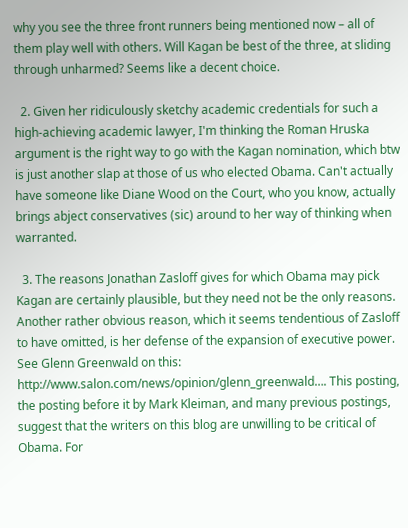why you see the three front runners being mentioned now – all of them play well with others. Will Kagan be best of the three, at sliding through unharmed? Seems like a decent choice.

  2. Given her ridiculously sketchy academic credentials for such a high-achieving academic lawyer, I'm thinking the Roman Hruska argument is the right way to go with the Kagan nomination, which btw is just another slap at those of us who elected Obama. Can't actually have someone like Diane Wood on the Court, who you know, actually brings abject conservatives (sic) around to her way of thinking when warranted.

  3. The reasons Jonathan Zasloff gives for which Obama may pick Kagan are certainly plausible, but they need not be the only reasons. Another rather obvious reason, which it seems tendentious of Zasloff to have omitted, is her defense of the expansion of executive power. See Glenn Greenwald on this: http://www.salon.com/news/opinion/glenn_greenwald…. This posting, the posting before it by Mark Kleiman, and many previous postings, suggest that the writers on this blog are unwilling to be critical of Obama. For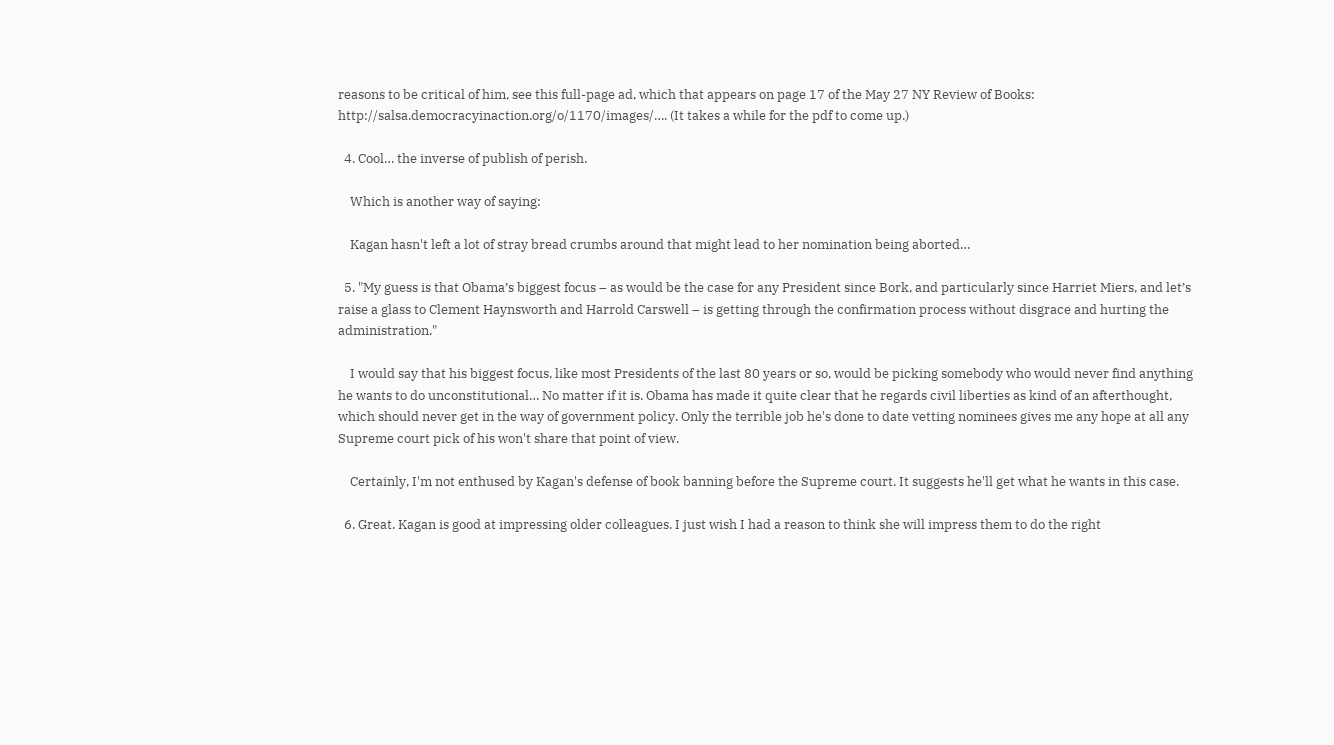reasons to be critical of him, see this full-page ad, which that appears on page 17 of the May 27 NY Review of Books: http://salsa.democracyinaction.org/o/1170/images/…. (It takes a while for the pdf to come up.)

  4. Cool… the inverse of publish of perish.

    Which is another way of saying:

    Kagan hasn't left a lot of stray bread crumbs around that might lead to her nomination being aborted…

  5. "My guess is that Obama’s biggest focus – as would be the case for any President since Bork, and particularly since Harriet Miers, and let’s raise a glass to Clement Haynsworth and Harrold Carswell – is getting through the confirmation process without disgrace and hurting the administration."

    I would say that his biggest focus, like most Presidents of the last 80 years or so, would be picking somebody who would never find anything he wants to do unconstitutional… No matter if it is. Obama has made it quite clear that he regards civil liberties as kind of an afterthought, which should never get in the way of government policy. Only the terrible job he's done to date vetting nominees gives me any hope at all any Supreme court pick of his won't share that point of view.

    Certainly, I'm not enthused by Kagan's defense of book banning before the Supreme court. It suggests he'll get what he wants in this case.

  6. Great. Kagan is good at impressing older colleagues. I just wish I had a reason to think she will impress them to do the right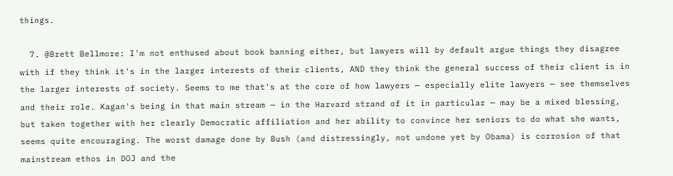things.

  7. @Brett Bellmore: I'm not enthused about book banning either, but lawyers will by default argue things they disagree with if they think it's in the larger interests of their clients, AND they think the general success of their client is in the larger interests of society. Seems to me that's at the core of how lawyers — especially elite lawyers — see themselves and their role. Kagan's being in that main stream — in the Harvard strand of it in particular — may be a mixed blessing, but taken together with her clearly Democratic affiliation and her ability to convince her seniors to do what she wants, seems quite encouraging. The worst damage done by Bush (and distressingly, not undone yet by Obama) is corrosion of that mainstream ethos in DOJ and the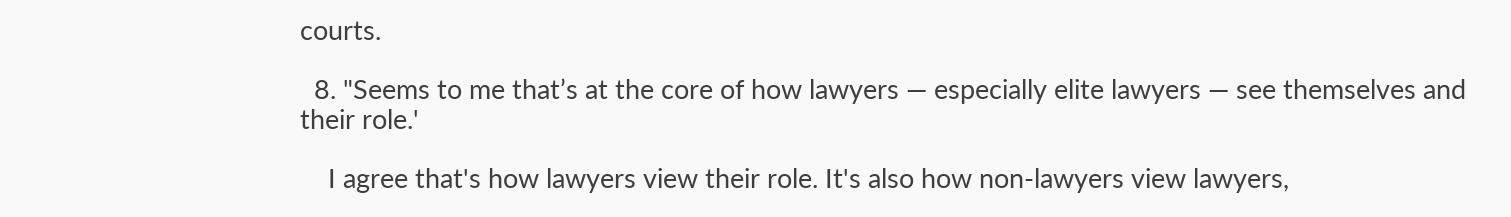courts.

  8. "Seems to me that’s at the core of how lawyers — especially elite lawyers — see themselves and their role.'

    I agree that's how lawyers view their role. It's also how non-lawyers view lawyers,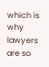which is why lawyers are so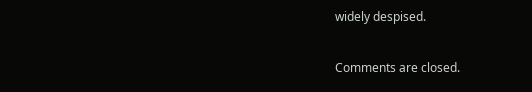widely despised.

Comments are closed.